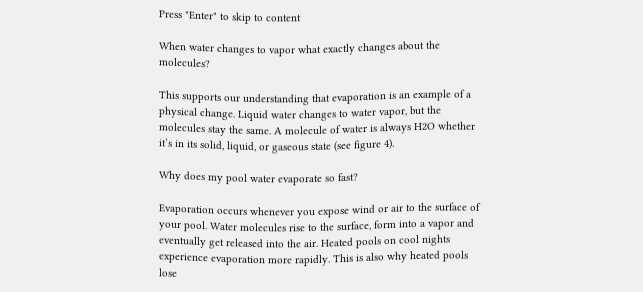Press "Enter" to skip to content

When water changes to vapor what exactly changes about the molecules?

This supports our understanding that evaporation is an example of a physical change. Liquid water changes to water vapor, but the molecules stay the same. A molecule of water is always H2O whether it’s in its solid, liquid, or gaseous state (see figure 4).

Why does my pool water evaporate so fast?

Evaporation occurs whenever you expose wind or air to the surface of your pool. Water molecules rise to the surface, form into a vapor and eventually get released into the air. Heated pools on cool nights experience evaporation more rapidly. This is also why heated pools lose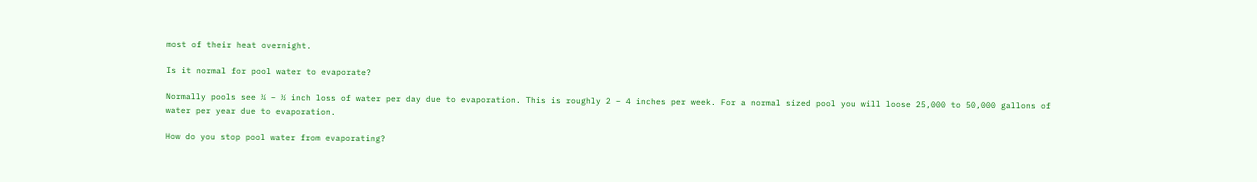most of their heat overnight.

Is it normal for pool water to evaporate?

Normally pools see ¼ – ½ inch loss of water per day due to evaporation. This is roughly 2 – 4 inches per week. For a normal sized pool you will loose 25,000 to 50,000 gallons of water per year due to evaporation.

How do you stop pool water from evaporating?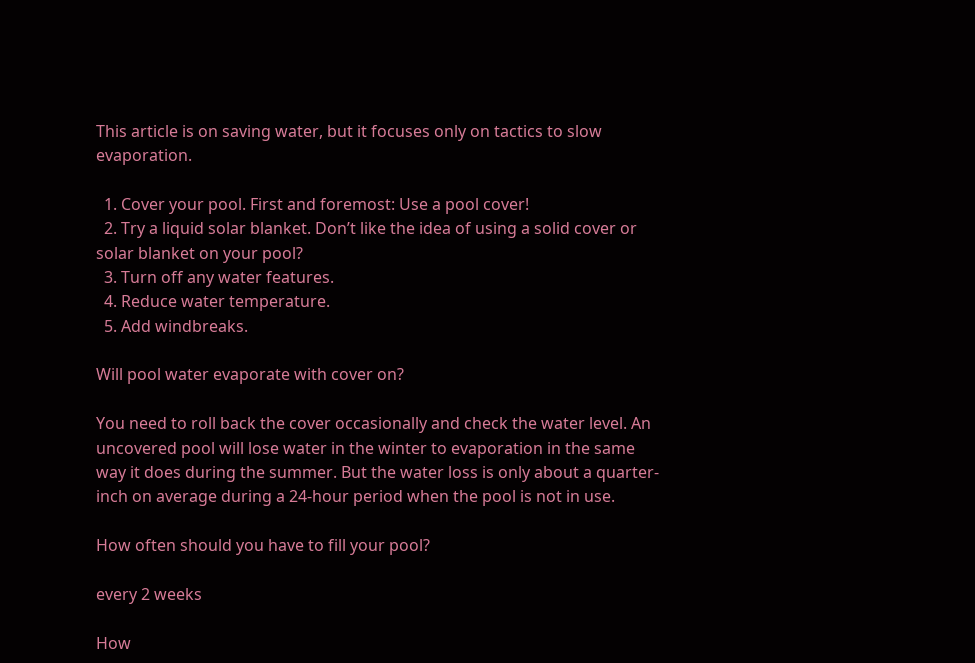This article is on saving water, but it focuses only on tactics to slow evaporation.

  1. Cover your pool. First and foremost: Use a pool cover!
  2. Try a liquid solar blanket. Don’t like the idea of using a solid cover or solar blanket on your pool?
  3. Turn off any water features.
  4. Reduce water temperature.
  5. Add windbreaks.

Will pool water evaporate with cover on?

You need to roll back the cover occasionally and check the water level. An uncovered pool will lose water in the winter to evaporation in the same way it does during the summer. But the water loss is only about a quarter-inch on average during a 24-hour period when the pool is not in use.

How often should you have to fill your pool?

every 2 weeks

How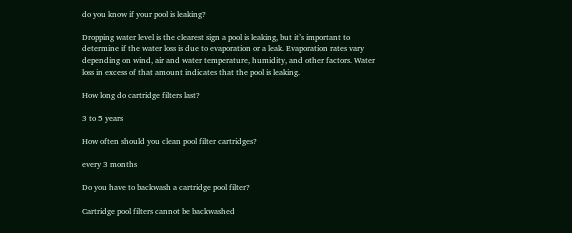do you know if your pool is leaking?

Dropping water level is the clearest sign a pool is leaking, but it’s important to determine if the water loss is due to evaporation or a leak. Evaporation rates vary depending on wind, air and water temperature, humidity, and other factors. Water loss in excess of that amount indicates that the pool is leaking.

How long do cartridge filters last?

3 to 5 years

How often should you clean pool filter cartridges?

every 3 months

Do you have to backwash a cartridge pool filter?

Cartridge pool filters cannot be backwashed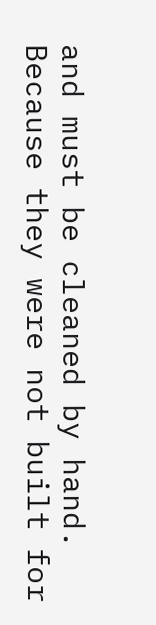and must be cleaned by hand. Because they were not built for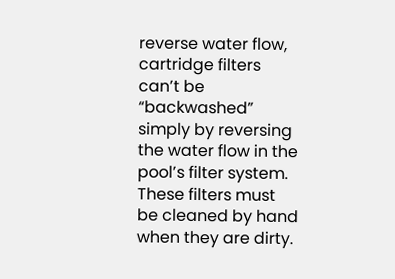reverse water flow, cartridge filters can’t be “backwashed” simply by reversing the water flow in the pool’s filter system. These filters must be cleaned by hand when they are dirty.